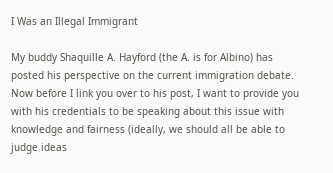I Was an Illegal Immigrant

My buddy Shaquille A. Hayford (the A. is for Albino) has posted his perspective on the current immigration debate. Now before I link you over to his post, I want to provide you with his credentials to be speaking about this issue with knowledge and fairness (ideally, we should all be able to judge ideas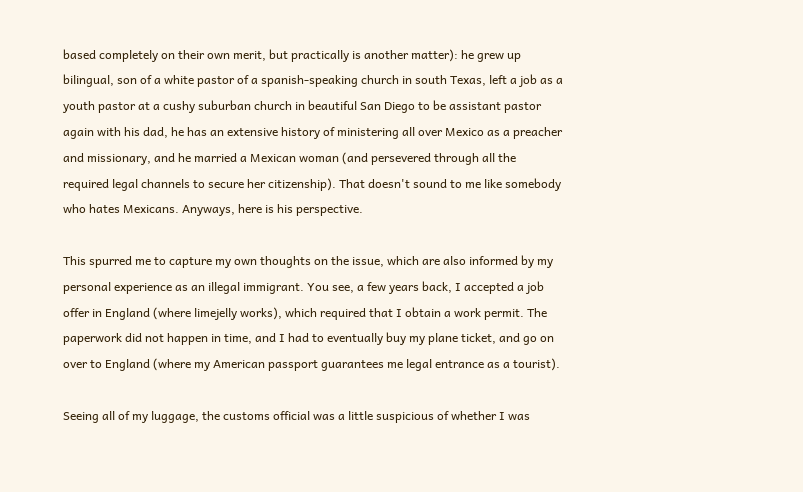based completely on their own merit, but practically is another matter): he grew up bilingual, son of a white pastor of a spanish-speaking church in south Texas, left a job as a youth pastor at a cushy suburban church in beautiful San Diego to be assistant pastor again with his dad, he has an extensive history of ministering all over Mexico as a preacher and missionary, and he married a Mexican woman (and persevered through all the required legal channels to secure her citizenship). That doesn't sound to me like somebody who hates Mexicans. Anyways, here is his perspective.

This spurred me to capture my own thoughts on the issue, which are also informed by my personal experience as an illegal immigrant. You see, a few years back, I accepted a job offer in England (where limejelly works), which required that I obtain a work permit. The paperwork did not happen in time, and I had to eventually buy my plane ticket, and go on over to England (where my American passport guarantees me legal entrance as a tourist).

Seeing all of my luggage, the customs official was a little suspicious of whether I was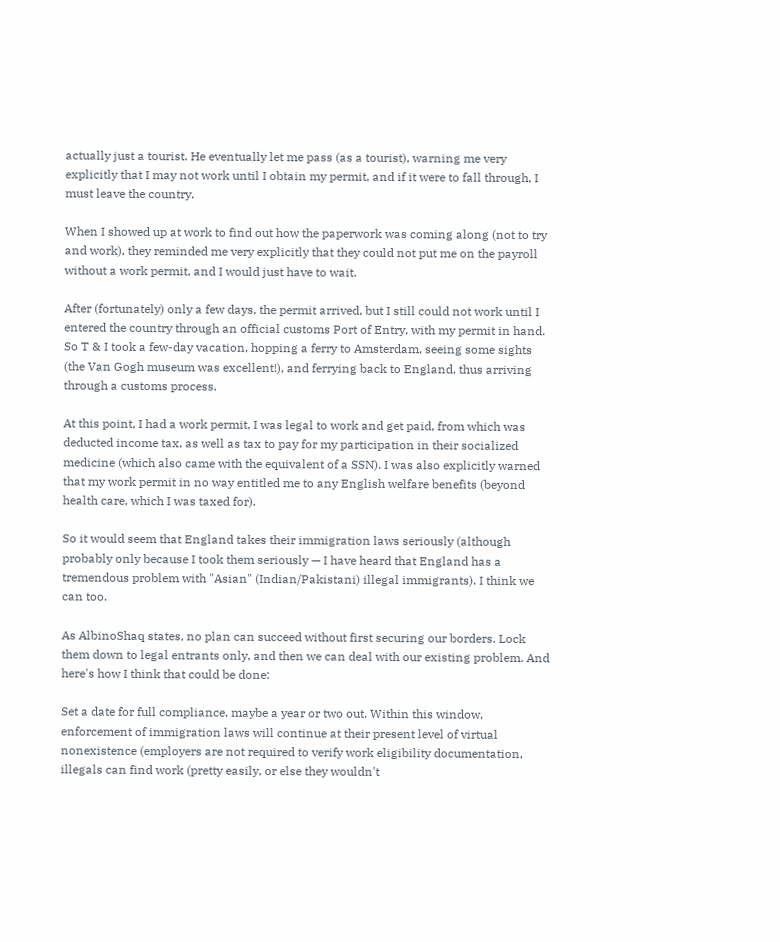actually just a tourist. He eventually let me pass (as a tourist), warning me very explicitly that I may not work until I obtain my permit, and if it were to fall through, I must leave the country.

When I showed up at work to find out how the paperwork was coming along (not to try and work), they reminded me very explicitly that they could not put me on the payroll without a work permit, and I would just have to wait.

After (fortunately) only a few days, the permit arrived, but I still could not work until I entered the country through an official customs Port of Entry, with my permit in hand. So T & I took a few-day vacation, hopping a ferry to Amsterdam, seeing some sights (the Van Gogh museum was excellent!), and ferrying back to England, thus arriving through a customs process.

At this point, I had a work permit, I was legal to work and get paid, from which was deducted income tax, as well as tax to pay for my participation in their socialized medicine (which also came with the equivalent of a SSN). I was also explicitly warned that my work permit in no way entitled me to any English welfare benefits (beyond health care, which I was taxed for).

So it would seem that England takes their immigration laws seriously (although probably only because I took them seriously — I have heard that England has a tremendous problem with "Asian" (Indian/Pakistani) illegal immigrants). I think we can too.

As AlbinoShaq states, no plan can succeed without first securing our borders. Lock them down to legal entrants only, and then we can deal with our existing problem. And here's how I think that could be done:

Set a date for full compliance, maybe a year or two out. Within this window, enforcement of immigration laws will continue at their present level of virtual nonexistence (employers are not required to verify work eligibility documentation, illegals can find work (pretty easily, or else they wouldn't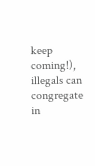keep coming!), illegals can congregate in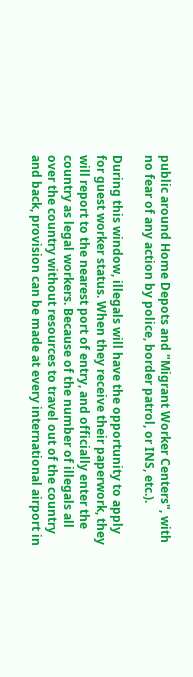public around Home Depots and "Migrant Worker Centers", with no fear of any action by police, border patrol, or INS, etc.).

During this window, illegals will have the opportunity to apply for guest worker status. When they receive their paperwork, they will report to the nearest port of entry, and officially enter the country as legal workers. Because of the number of illegals all over the country without resources to travel out of the country and back, provision can be made at every international airport in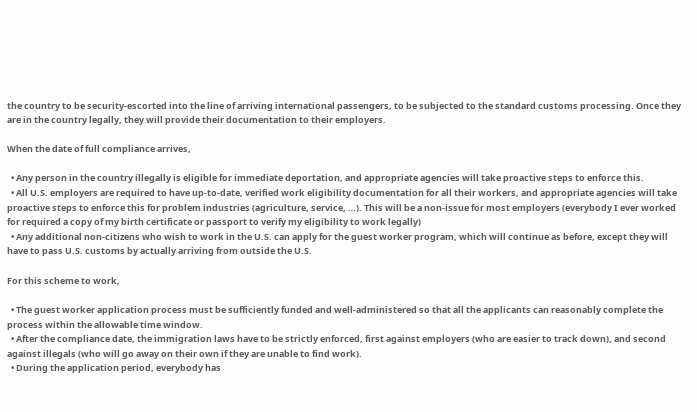the country to be security-escorted into the line of arriving international passengers, to be subjected to the standard customs processing. Once they are in the country legally, they will provide their documentation to their employers.

When the date of full compliance arrives,

  • Any person in the country illegally is eligible for immediate deportation, and appropriate agencies will take proactive steps to enforce this.
  • All U.S. employers are required to have up-to-date, verified work eligibility documentation for all their workers, and appropriate agencies will take proactive steps to enforce this for problem industries (agriculture, service, …). This will be a non-issue for most employers (everybody I ever worked for required a copy of my birth certificate or passport to verify my eligibility to work legally)
  • Any additional non-citizens who wish to work in the U.S. can apply for the guest worker program, which will continue as before, except they will have to pass U.S. customs by actually arriving from outside the U.S.

For this scheme to work,

  • The guest worker application process must be sufficiently funded and well-administered so that all the applicants can reasonably complete the process within the allowable time window.
  • After the compliance date, the immigration laws have to be strictly enforced, first against employers (who are easier to track down), and second against illegals (who will go away on their own if they are unable to find work).
  • During the application period, everybody has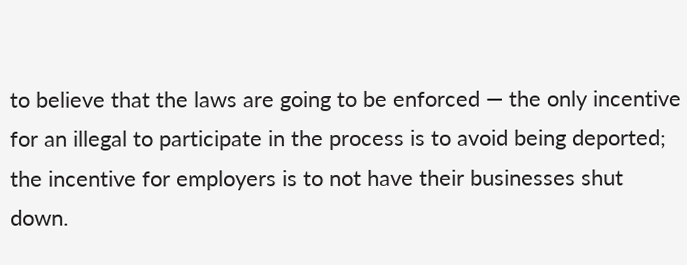to believe that the laws are going to be enforced — the only incentive for an illegal to participate in the process is to avoid being deported; the incentive for employers is to not have their businesses shut down.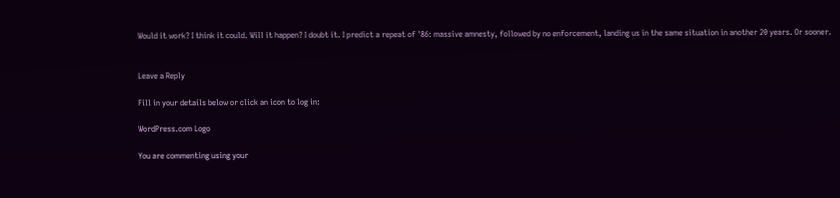Would it work? I think it could. Will it happen? I doubt it. I predict a repeat of '86: massive amnesty, followed by no enforcement, landing us in the same situation in another 20 years. Or sooner.


Leave a Reply

Fill in your details below or click an icon to log in:

WordPress.com Logo

You are commenting using your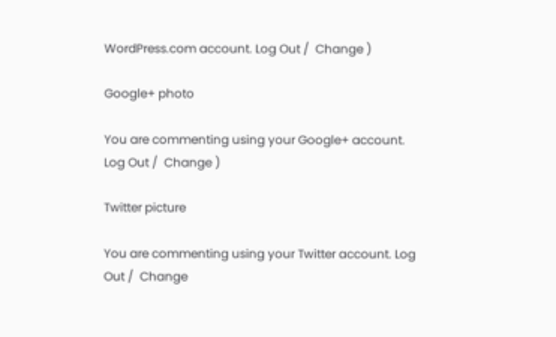WordPress.com account. Log Out /  Change )

Google+ photo

You are commenting using your Google+ account. Log Out /  Change )

Twitter picture

You are commenting using your Twitter account. Log Out /  Change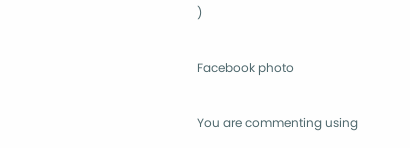)

Facebook photo

You are commenting using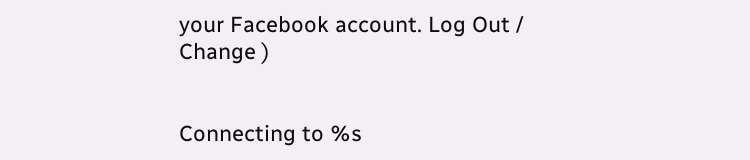your Facebook account. Log Out /  Change )


Connecting to %s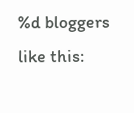%d bloggers like this: